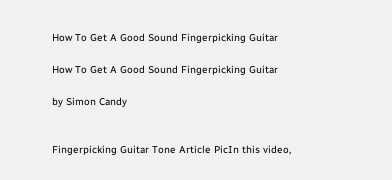How To Get A Good Sound Fingerpicking Guitar

How To Get A Good Sound Fingerpicking Guitar

by Simon Candy


Fingerpicking Guitar Tone Article PicIn this video,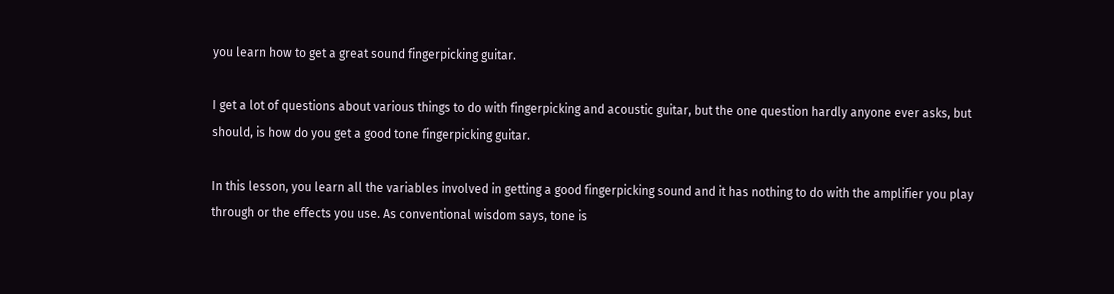you learn how to get a great sound fingerpicking guitar.

I get a lot of questions about various things to do with fingerpicking and acoustic guitar, but the one question hardly anyone ever asks, but should, is how do you get a good tone fingerpicking guitar.

In this lesson, you learn all the variables involved in getting a good fingerpicking sound and it has nothing to do with the amplifier you play through or the effects you use. As conventional wisdom says, tone is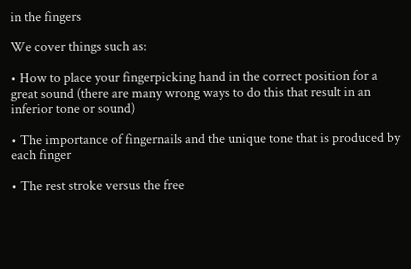in the fingers

We cover things such as:

• How to place your fingerpicking hand in the correct position for a great sound (there are many wrong ways to do this that result in an inferior tone or sound)

• The importance of fingernails and the unique tone that is produced by each finger

• The rest stroke versus the free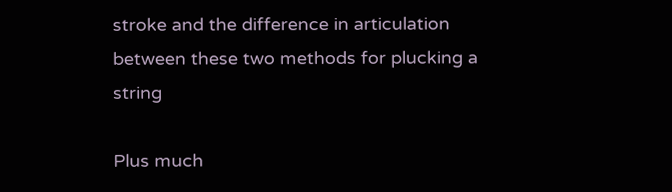stroke and the difference in articulation between these two methods for plucking a string

Plus much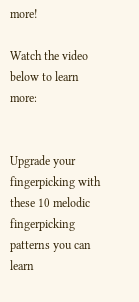more!

Watch the video below to learn more:


Upgrade your fingerpicking with these 10 melodic fingerpicking patterns you can learn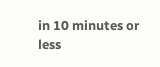in 10 minutes or less